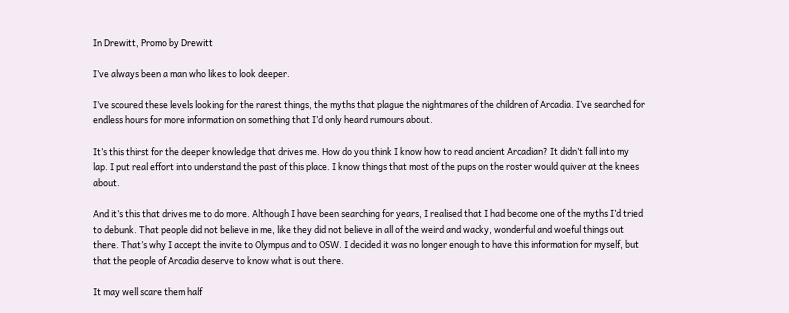In Drewitt, Promo by Drewitt

I’ve always been a man who likes to look deeper.

I’ve scoured these levels looking for the rarest things, the myths that plague the nightmares of the children of Arcadia. I’ve searched for endless hours for more information on something that I’d only heard rumours about.

It’s this thirst for the deeper knowledge that drives me. How do you think I know how to read ancient Arcadian? It didn’t fall into my lap. I put real effort into understand the past of this place. I know things that most of the pups on the roster would quiver at the knees about.

And it’s this that drives me to do more. Although I have been searching for years, I realised that I had become one of the myths I’d tried to debunk. That people did not believe in me, like they did not believe in all of the weird and wacky, wonderful and woeful things out there. That’s why I accept the invite to Olympus and to OSW. I decided it was no longer enough to have this information for myself, but that the people of Arcadia deserve to know what is out there.

It may well scare them half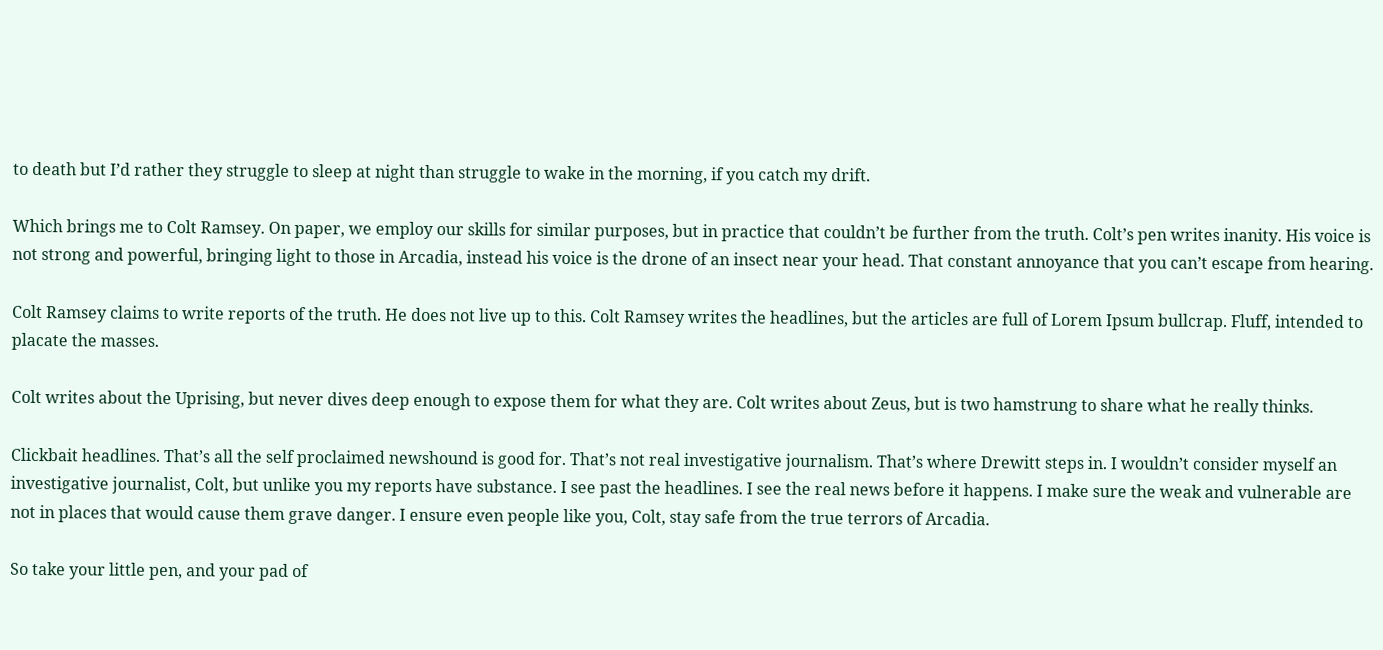to death but I’d rather they struggle to sleep at night than struggle to wake in the morning, if you catch my drift.

Which brings me to Colt Ramsey. On paper, we employ our skills for similar purposes, but in practice that couldn’t be further from the truth. Colt’s pen writes inanity. His voice is not strong and powerful, bringing light to those in Arcadia, instead his voice is the drone of an insect near your head. That constant annoyance that you can’t escape from hearing.

Colt Ramsey claims to write reports of the truth. He does not live up to this. Colt Ramsey writes the headlines, but the articles are full of Lorem Ipsum bullcrap. Fluff, intended to placate the masses.

Colt writes about the Uprising, but never dives deep enough to expose them for what they are. Colt writes about Zeus, but is two hamstrung to share what he really thinks.

Clickbait headlines. That’s all the self proclaimed newshound is good for. That’s not real investigative journalism. That’s where Drewitt steps in. I wouldn’t consider myself an investigative journalist, Colt, but unlike you my reports have substance. I see past the headlines. I see the real news before it happens. I make sure the weak and vulnerable are not in places that would cause them grave danger. I ensure even people like you, Colt, stay safe from the true terrors of Arcadia.

So take your little pen, and your pad of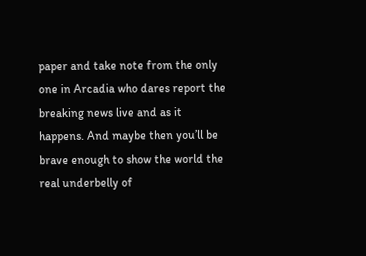paper and take note from the only one in Arcadia who dares report the breaking news live and as it happens. And maybe then you’ll be brave enough to show the world the real underbelly of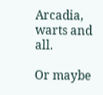Arcadia, warts and all.

Or maybe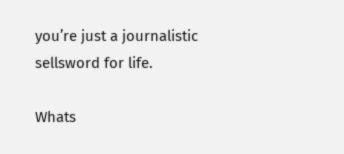you’re just a journalistic sellsword for life.

Whats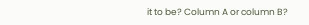it to be? Column A or column B?